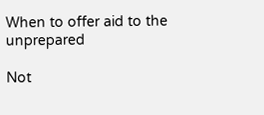When to offer aid to the unprepared

Not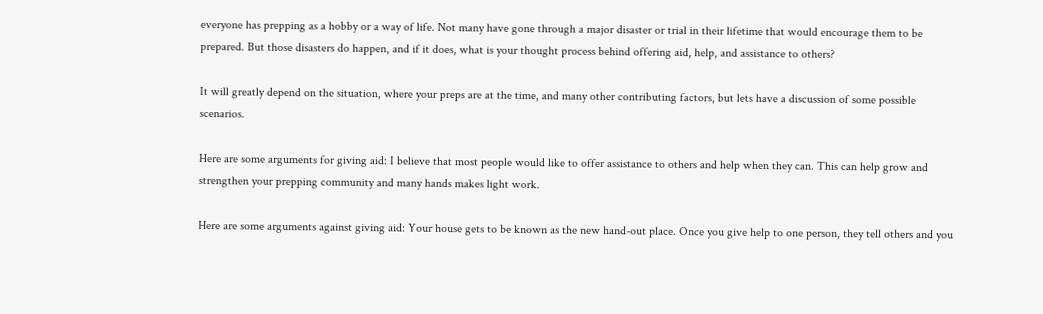everyone has prepping as a hobby or a way of life. Not many have gone through a major disaster or trial in their lifetime that would encourage them to be prepared. But those disasters do happen, and if it does, what is your thought process behind offering aid, help, and assistance to others?

It will greatly depend on the situation, where your preps are at the time, and many other contributing factors, but lets have a discussion of some possible scenarios.

Here are some arguments for giving aid: I believe that most people would like to offer assistance to others and help when they can. This can help grow and strengthen your prepping community and many hands makes light work.

Here are some arguments against giving aid: Your house gets to be known as the new hand-out place. Once you give help to one person, they tell others and you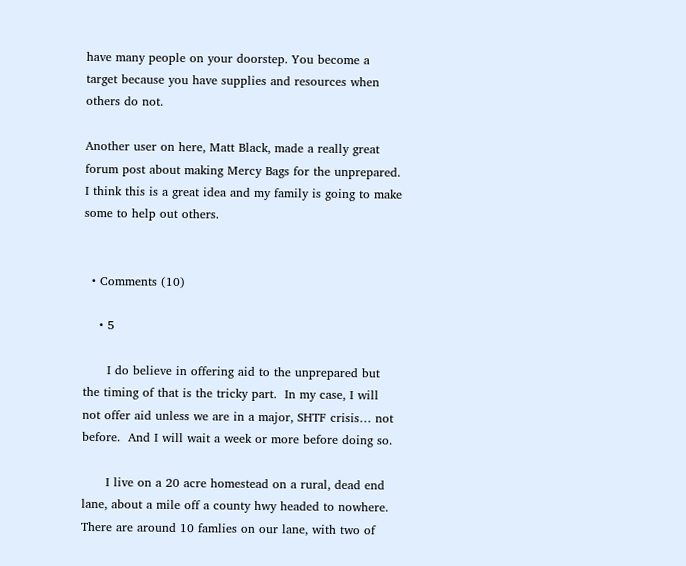have many people on your doorstep. You become a target because you have supplies and resources when others do not.

Another user on here, Matt Black, made a really great forum post about making Mercy Bags for the unprepared. I think this is a great idea and my family is going to make some to help out others.


  • Comments (10)

    • 5

      I do believe in offering aid to the unprepared but the timing of that is the tricky part.  In my case, I will not offer aid unless we are in a major, SHTF crisis… not before.  And I will wait a week or more before doing so.

      I live on a 20 acre homestead on a rural, dead end lane, about a mile off a county hwy headed to nowhere.  There are around 10 famlies on our lane, with two of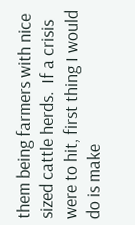them being farmers with nice sized cattle herds.  If a crisis were to hit, first thing I would do is make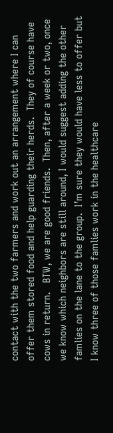contact with the two farmers and work out an arrangement where I can offer them stored food and help guarding their herds.  They of course have cows in return.   BTW, we are good friends.  Then, after a week or two, once we know which neighbors are still around, I would suggest adding the other famlies on the lane to the group.  I’m sure they would have less to offer but I know three of those famlies work in the healthcare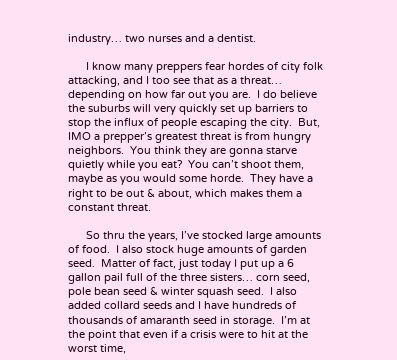industry… two nurses and a dentist.

      I know many preppers fear hordes of city folk attacking, and I too see that as a threat… depending on how far out you are.  I do believe the suburbs will very quickly set up barriers to stop the influx of people escaping the city.  But, IMO a prepper’s greatest threat is from hungry neighbors.  You think they are gonna starve quietly while you eat?  You can’t shoot them, maybe as you would some horde.  They have a right to be out & about, which makes them a constant threat.

      So thru the years, I’ve stocked large amounts of food.  I also stock huge amounts of garden seed.  Matter of fact, just today I put up a 6 gallon pail full of the three sisters… corn seed, pole bean seed & winter squash seed.  I also added collard seeds and I have hundreds of thousands of amaranth seed in storage.  I’m at the point that even if a crisis were to hit at the worst time,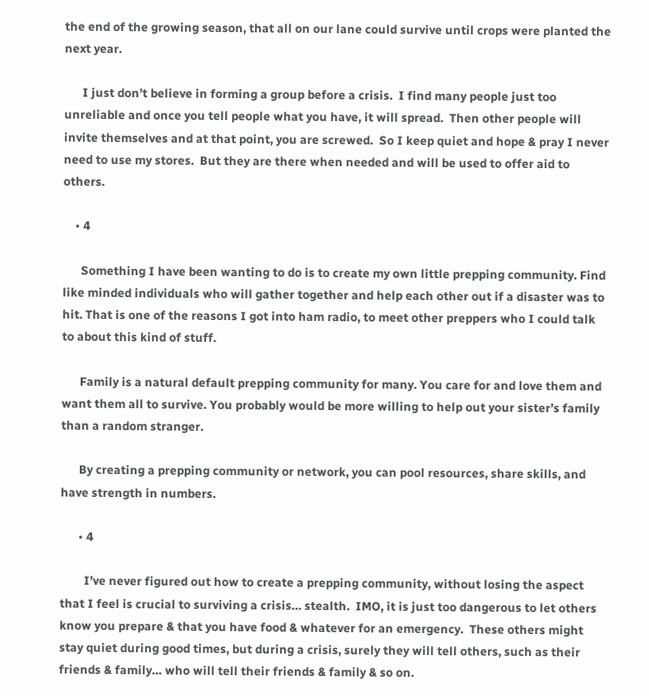the end of the growing season, that all on our lane could survive until crops were planted the next year.

      I just don’t believe in forming a group before a crisis.  I find many people just too unreliable and once you tell people what you have, it will spread.  Then other people will invite themselves and at that point, you are screwed.  So I keep quiet and hope & pray I never need to use my stores.  But they are there when needed and will be used to offer aid to others.

    • 4

      Something I have been wanting to do is to create my own little prepping community. Find like minded individuals who will gather together and help each other out if a disaster was to hit. That is one of the reasons I got into ham radio, to meet other preppers who I could talk to about this kind of stuff.

      Family is a natural default prepping community for many. You care for and love them and want them all to survive. You probably would be more willing to help out your sister’s family than a random stranger.

      By creating a prepping community or network, you can pool resources, share skills, and have strength in numbers.

      • 4

        I’ve never figured out how to create a prepping community, without losing the aspect that I feel is crucial to surviving a crisis… stealth.  IMO, it is just too dangerous to let others know you prepare & that you have food & whatever for an emergency.  These others might stay quiet during good times, but during a crisis, surely they will tell others, such as their friends & family… who will tell their friends & family & so on.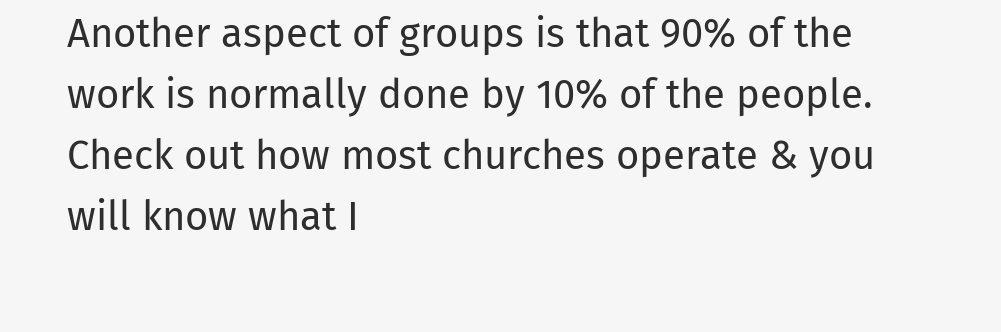Another aspect of groups is that 90% of the work is normally done by 10% of the people.  Check out how most churches operate & you will know what I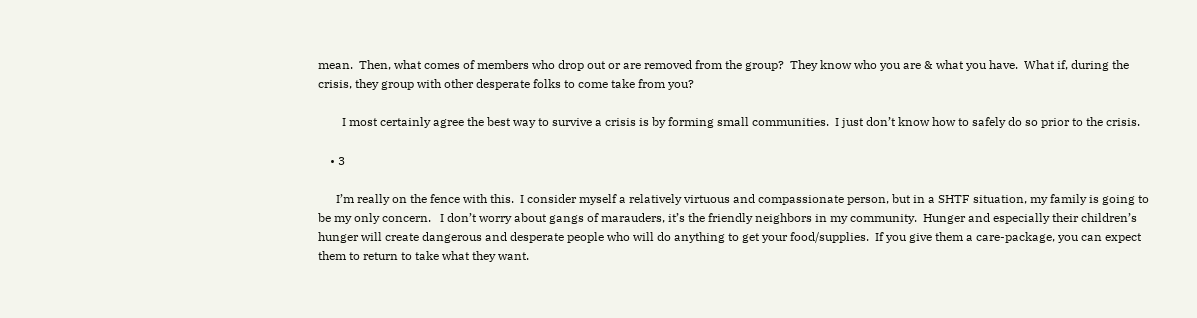mean.  Then, what comes of members who drop out or are removed from the group?  They know who you are & what you have.  What if, during the crisis, they group with other desperate folks to come take from you?

        I most certainly agree the best way to survive a crisis is by forming small communities.  I just don’t know how to safely do so prior to the crisis.

    • 3

      I’m really on the fence with this.  I consider myself a relatively virtuous and compassionate person, but in a SHTF situation, my family is going to be my only concern.   I don’t worry about gangs of marauders, it’s the friendly neighbors in my community.  Hunger and especially their children’s hunger will create dangerous and desperate people who will do anything to get your food/supplies.  If you give them a care-package, you can expect them to return to take what they want.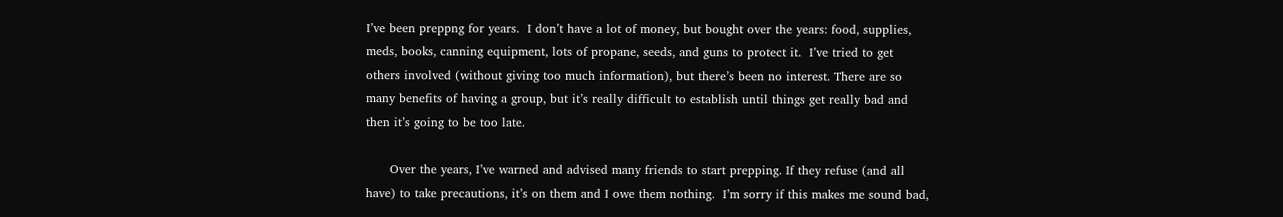I’ve been preppng for years.  I don’t have a lot of money, but bought over the years: food, supplies, meds, books, canning equipment, lots of propane, seeds, and guns to protect it.  I’ve tried to get others involved (without giving too much information), but there’s been no interest. There are so many benefits of having a group, but it’s really difficult to establish until things get really bad and then it’s going to be too late.

      Over the years, I’ve warned and advised many friends to start prepping. If they refuse (and all have) to take precautions, it’s on them and I owe them nothing.  I’m sorry if this makes me sound bad,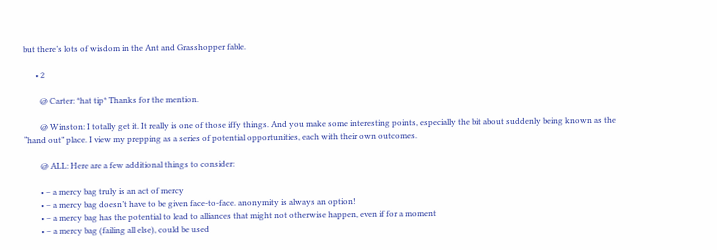but there’s lots of wisdom in the Ant and Grasshopper fable.

      • 2

        @ Carter: *hat tip* Thanks for the mention.

        @ Winston: I totally get it. It really is one of those iffy things. And you make some interesting points, especially the bit about suddenly being known as the “hand out” place. I view my prepping as a series of potential opportunities, each with their own outcomes.

        @ ALL: Here are a few additional things to consider:

        • – a mercy bag truly is an act of mercy
        • – a mercy bag doesn’t have to be given face-to-face. anonymity is always an option!
        • – a mercy bag has the potential to lead to alliances that might not otherwise happen, even if for a moment
        • – a mercy bag (failing all else), could be used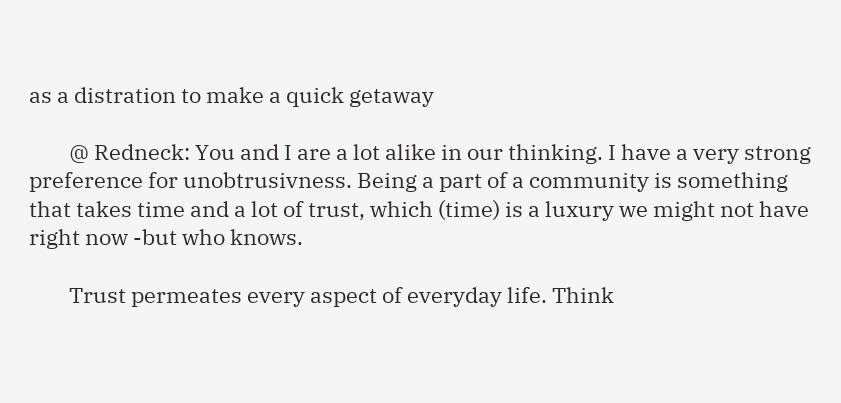as a distration to make a quick getaway

        @ Redneck: You and I are a lot alike in our thinking. I have a very strong preference for unobtrusivness. Being a part of a community is something that takes time and a lot of trust, which (time) is a luxury we might not have right now -but who knows.

        Trust permeates every aspect of everyday life. Think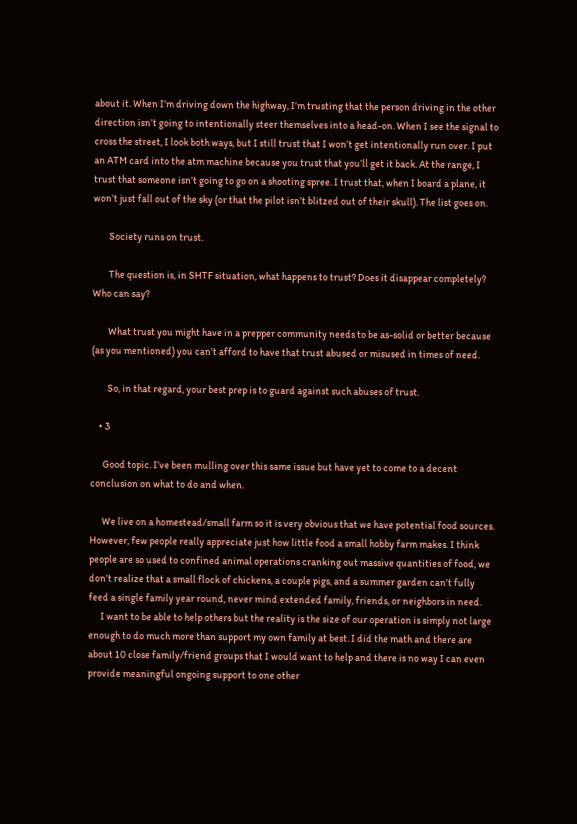about it. When I’m driving down the highway, I’m trusting that the person driving in the other direction isn’t going to intentionally steer themselves into a head-on. When I see the signal to cross the street, I look both ways, but I still trust that I won’t get intentionally run over. I put an ATM card into the atm machine because you trust that you’ll get it back. At the range, I trust that someone isn’t going to go on a shooting spree. I trust that, when I board a plane, it won’t just fall out of the sky (or that the pilot isn’t blitzed out of their skull). The list goes on.

        Society runs on trust.

        The question is, in SHTF situation, what happens to trust? Does it disappear completely? Who can say?

        What trust you might have in a prepper community needs to be as-solid or better because (as you mentioned) you can’t afford to have that trust abused or misused in times of need.

        So, in that regard, your best prep is to guard against such abuses of trust.

    • 3

      Good topic. I’ve been mulling over this same issue but have yet to come to a decent conclusion on what to do and when.

      We live on a homestead/small farm so it is very obvious that we have potential food sources. However, few people really appreciate just how little food a small hobby farm makes. I think people are so used to confined animal operations cranking out massive quantities of food, we don’t realize that a small flock of chickens, a couple pigs, and a summer garden can’t fully feed a single family year round, never mind extended family, friends, or neighbors in need.
      I want to be able to help others but the reality is the size of our operation is simply not large enough to do much more than support my own family at best. I did the math and there are about 10 close family/friend groups that I would want to help and there is no way I can even provide meaningful ongoing support to one other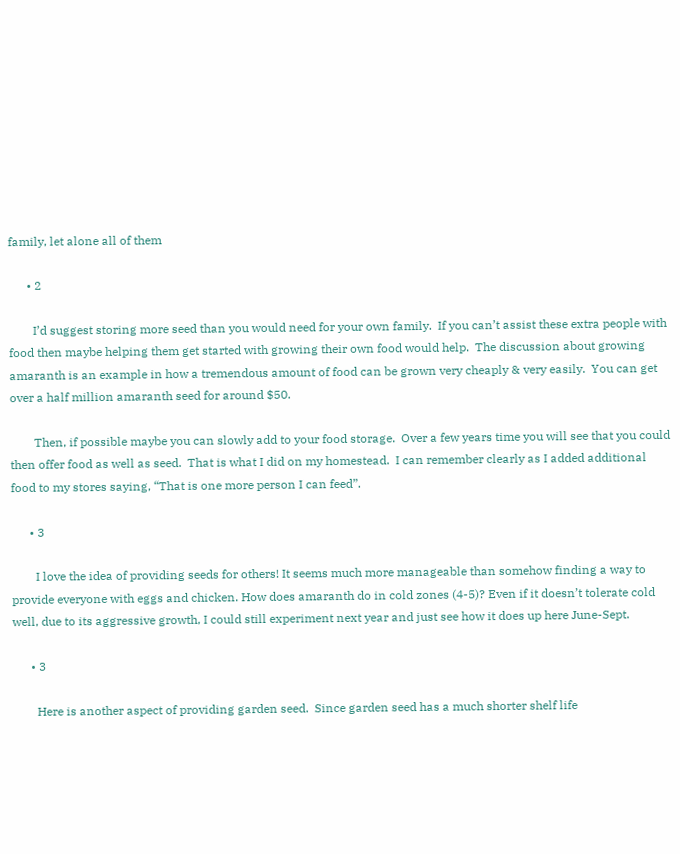family, let alone all of them

      • 2

        I’d suggest storing more seed than you would need for your own family.  If you can’t assist these extra people with food then maybe helping them get started with growing their own food would help.  The discussion about growing amaranth is an example in how a tremendous amount of food can be grown very cheaply & very easily.  You can get over a half million amaranth seed for around $50.

        Then, if possible maybe you can slowly add to your food storage.  Over a few years time you will see that you could then offer food as well as seed.  That is what I did on my homestead.  I can remember clearly as I added additional food to my stores saying, “That is one more person I can feed”.

      • 3

        I love the idea of providing seeds for others! It seems much more manageable than somehow finding a way to provide everyone with eggs and chicken. How does amaranth do in cold zones (4-5)? Even if it doesn’t tolerate cold well, due to its aggressive growth, I could still experiment next year and just see how it does up here June-Sept.

      • 3

        Here is another aspect of providing garden seed.  Since garden seed has a much shorter shelf life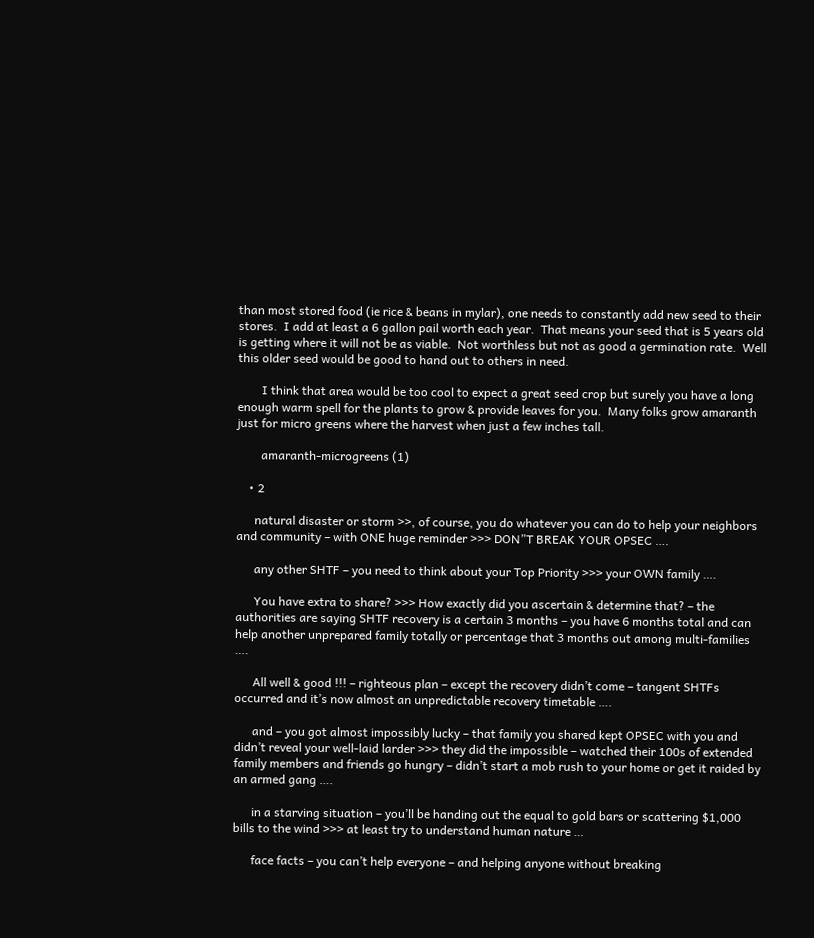than most stored food (ie rice & beans in mylar), one needs to constantly add new seed to their stores.  I add at least a 6 gallon pail worth each year.  That means your seed that is 5 years old is getting where it will not be as viable.  Not worthless but not as good a germination rate.  Well this older seed would be good to hand out to others in need.

        I think that area would be too cool to expect a great seed crop but surely you have a long enough warm spell for the plants to grow & provide leaves for you.  Many folks grow amaranth just for micro greens where the harvest when just a few inches tall.

        amaranth-microgreens (1)

    • 2

      natural disaster or storm >>, of course, you do whatever you can do to help your neighbors and community – with ONE huge reminder >>> DON”T BREAK YOUR OPSEC ….

      any other SHTF – you need to think about your Top Priority >>> your OWN family ….

      You have extra to share? >>> How exactly did you ascertain & determine that? – the authorities are saying SHTF recovery is a certain 3 months – you have 6 months total and can help another unprepared family totally or percentage that 3 months out among multi-families ….

      All well & good !!! – righteous plan – except the recovery didn’t come – tangent SHTFs occurred and it’s now almost an unpredictable recovery timetable ….

      and – you got almost impossibly lucky – that family you shared kept OPSEC with you and didn’t reveal your well-laid larder >>> they did the impossible – watched their 100s of extended family members and friends go hungry – didn’t start a mob rush to your home or get it raided by an armed gang ….

      in a starving situation – you’ll be handing out the equal to gold bars or scattering $1,000 bills to the wind >>> at least try to understand human nature …

      face facts – you can’t help everyone – and helping anyone without breaking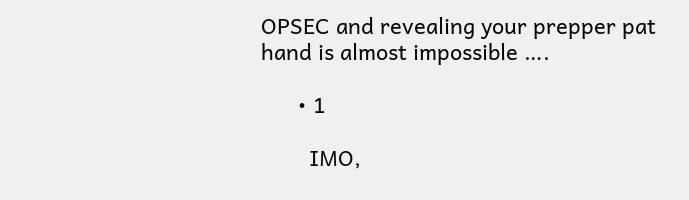OPSEC and revealing your prepper pat hand is almost impossible ….

      • 1

        IMO,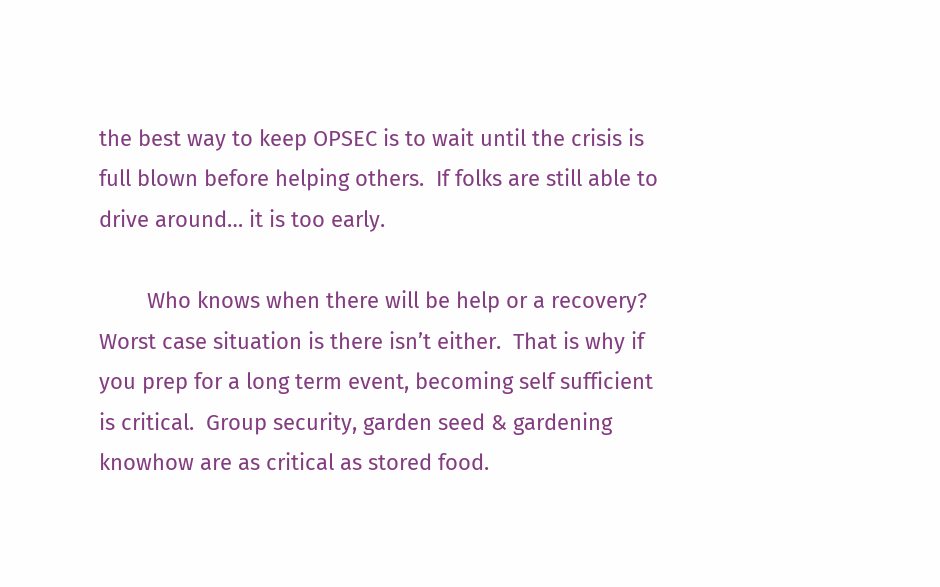the best way to keep OPSEC is to wait until the crisis is full blown before helping others.  If folks are still able to drive around… it is too early.

        Who knows when there will be help or a recovery?  Worst case situation is there isn’t either.  That is why if you prep for a long term event, becoming self sufficient is critical.  Group security, garden seed & gardening knowhow are as critical as stored food.